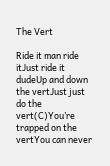The Vert

Ride it man ride itJust ride it dudeUp and down the vertJust just do the vert(C)You’re trapped on the vertYou can never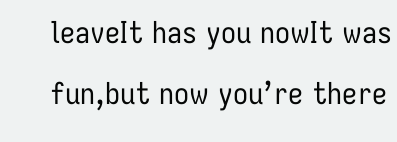leaveIt has you nowIt was fun,but now you’re there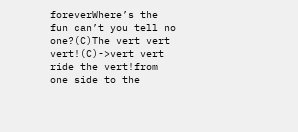foreverWhere’s the fun can’t you tell no one?(C)The vert vert vert!(C)->vert vert ride the vert!from one side to the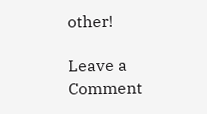other!

Leave a Comment